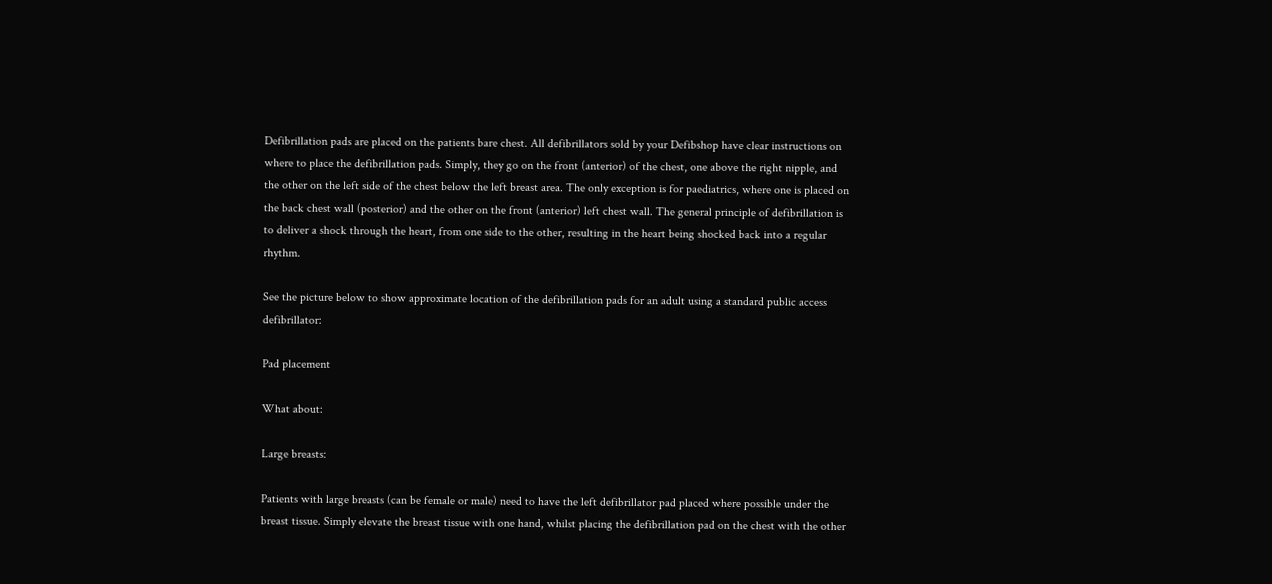Defibrillation pads are placed on the patients bare chest. All defibrillators sold by your Defibshop have clear instructions on where to place the defibrillation pads. Simply, they go on the front (anterior) of the chest, one above the right nipple, and the other on the left side of the chest below the left breast area. The only exception is for paediatrics, where one is placed on the back chest wall (posterior) and the other on the front (anterior) left chest wall. The general principle of defibrillation is to deliver a shock through the heart, from one side to the other, resulting in the heart being shocked back into a regular rhythm.

See the picture below to show approximate location of the defibrillation pads for an adult using a standard public access defibrillator:

Pad placement

What about:

Large breasts:

Patients with large breasts (can be female or male) need to have the left defibrillator pad placed where possible under the breast tissue. Simply elevate the breast tissue with one hand, whilst placing the defibrillation pad on the chest with the other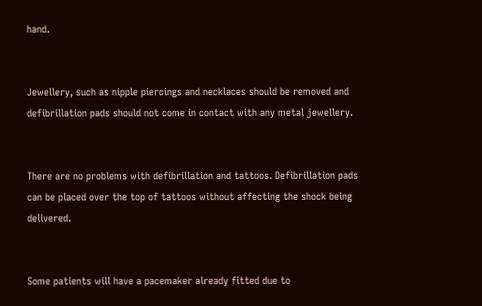hand.


Jewellery, such as nipple piercings and necklaces should be removed and defibrillation pads should not come in contact with any metal jewellery.


There are no problems with defibrillation and tattoos. Defibrillation pads can be placed over the top of tattoos without affecting the shock being delivered.


Some patients will have a pacemaker already fitted due to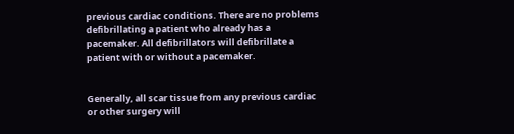previous cardiac conditions. There are no problems defibrillating a patient who already has a pacemaker. All defibrillators will defibrillate a patient with or without a pacemaker.


Generally, all scar tissue from any previous cardiac or other surgery will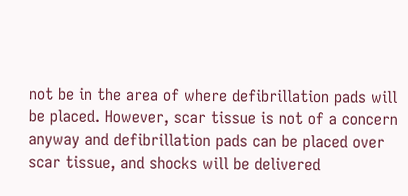not be in the area of where defibrillation pads will be placed. However, scar tissue is not of a concern anyway and defibrillation pads can be placed over scar tissue, and shocks will be delivered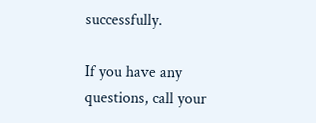successfully.

If you have any questions, call your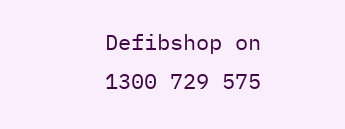Defibshop on 1300 729 575